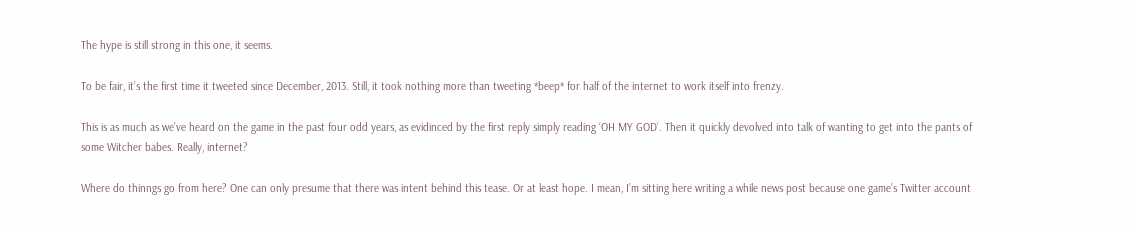The hype is still strong in this one, it seems.

To be fair, it’s the first time it tweeted since December, 2013. Still, it took nothing more than tweeting *beep* for half of the internet to work itself into frenzy.

This is as much as we’ve heard on the game in the past four odd years, as evidinced by the first reply simply reading ‘OH MY GOD’. Then it quickly devolved into talk of wanting to get into the pants of some Witcher babes. Really, internet?

Where do thinngs go from here? One can only presume that there was intent behind this tease. Or at least hope. I mean, I’m sitting here writing a while news post because one game’s Twitter account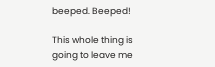beeped. Beeped!

This whole thing is going to leave me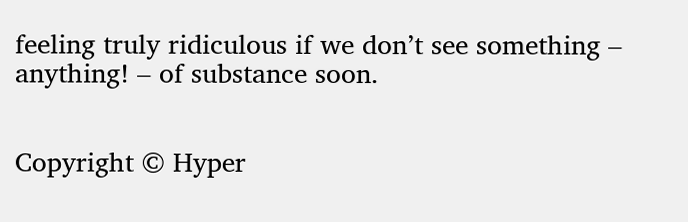feeling truly ridiculous if we don’t see something – anything! – of substance soon.


Copyright © Hyper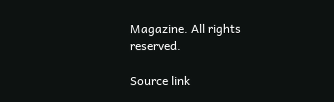Magazine. All rights reserved.

Source link